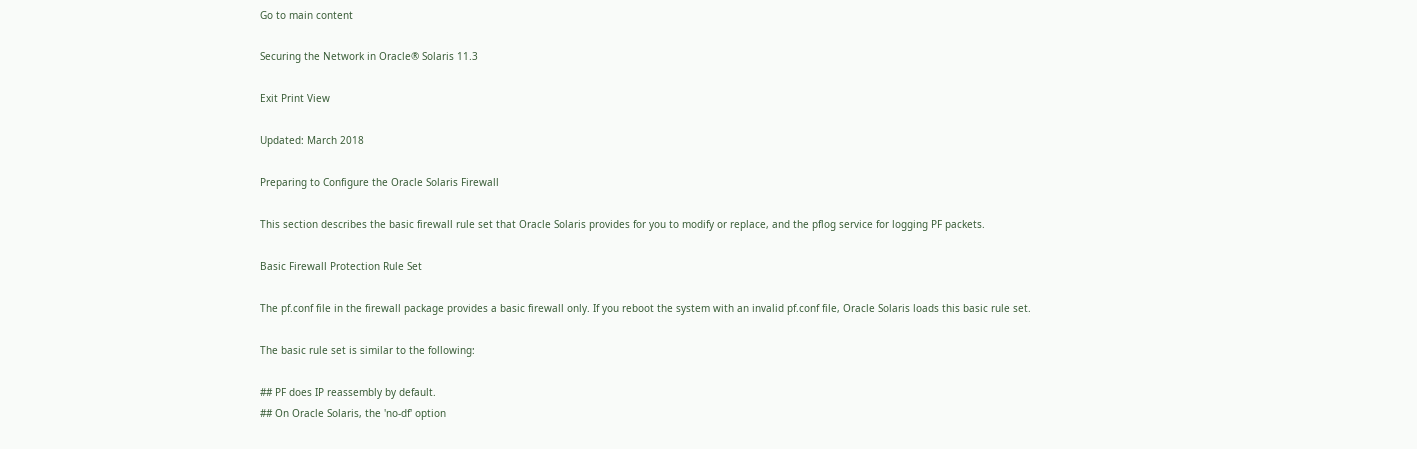Go to main content

Securing the Network in Oracle® Solaris 11.3

Exit Print View

Updated: March 2018

Preparing to Configure the Oracle Solaris Firewall

This section describes the basic firewall rule set that Oracle Solaris provides for you to modify or replace, and the pflog service for logging PF packets.

Basic Firewall Protection Rule Set

The pf.conf file in the firewall package provides a basic firewall only. If you reboot the system with an invalid pf.conf file, Oracle Solaris loads this basic rule set.

The basic rule set is similar to the following:

## PF does IP reassembly by default.
## On Oracle Solaris, the 'no-df' option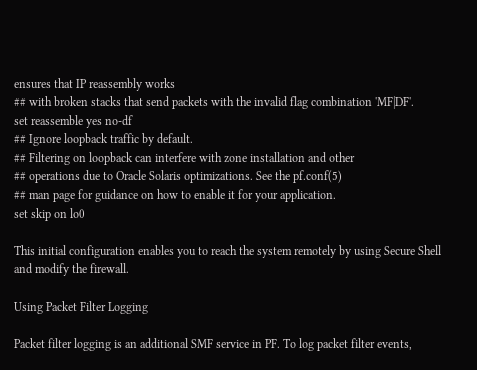ensures that IP reassembly works
## with broken stacks that send packets with the invalid flag combination 'MF|DF'.
set reassemble yes no-df
## Ignore loopback traffic by default.
## Filtering on loopback can interfere with zone installation and other
## operations due to Oracle Solaris optimizations. See the pf.conf(5)
## man page for guidance on how to enable it for your application.
set skip on lo0

This initial configuration enables you to reach the system remotely by using Secure Shell and modify the firewall.

Using Packet Filter Logging

Packet filter logging is an additional SMF service in PF. To log packet filter events,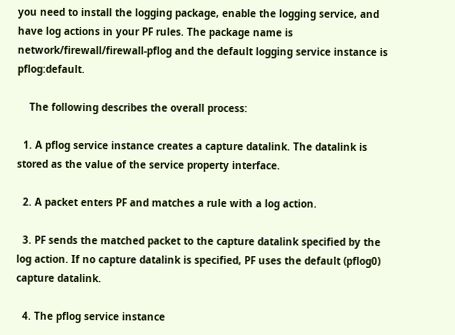you need to install the logging package, enable the logging service, and have log actions in your PF rules. The package name is network/firewall/firewall-pflog and the default logging service instance is pflog:default.

    The following describes the overall process:

  1. A pflog service instance creates a capture datalink. The datalink is stored as the value of the service property interface.

  2. A packet enters PF and matches a rule with a log action.

  3. PF sends the matched packet to the capture datalink specified by the log action. If no capture datalink is specified, PF uses the default (pflog0) capture datalink.

  4. The pflog service instance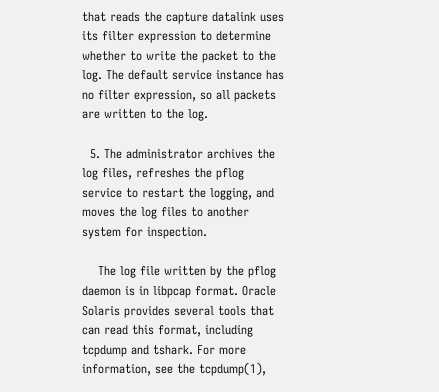that reads the capture datalink uses its filter expression to determine whether to write the packet to the log. The default service instance has no filter expression, so all packets are written to the log.

  5. The administrator archives the log files, refreshes the pflog service to restart the logging, and moves the log files to another system for inspection.

    The log file written by the pflog daemon is in libpcap format. Oracle Solaris provides several tools that can read this format, including tcpdump and tshark. For more information, see the tcpdump(1),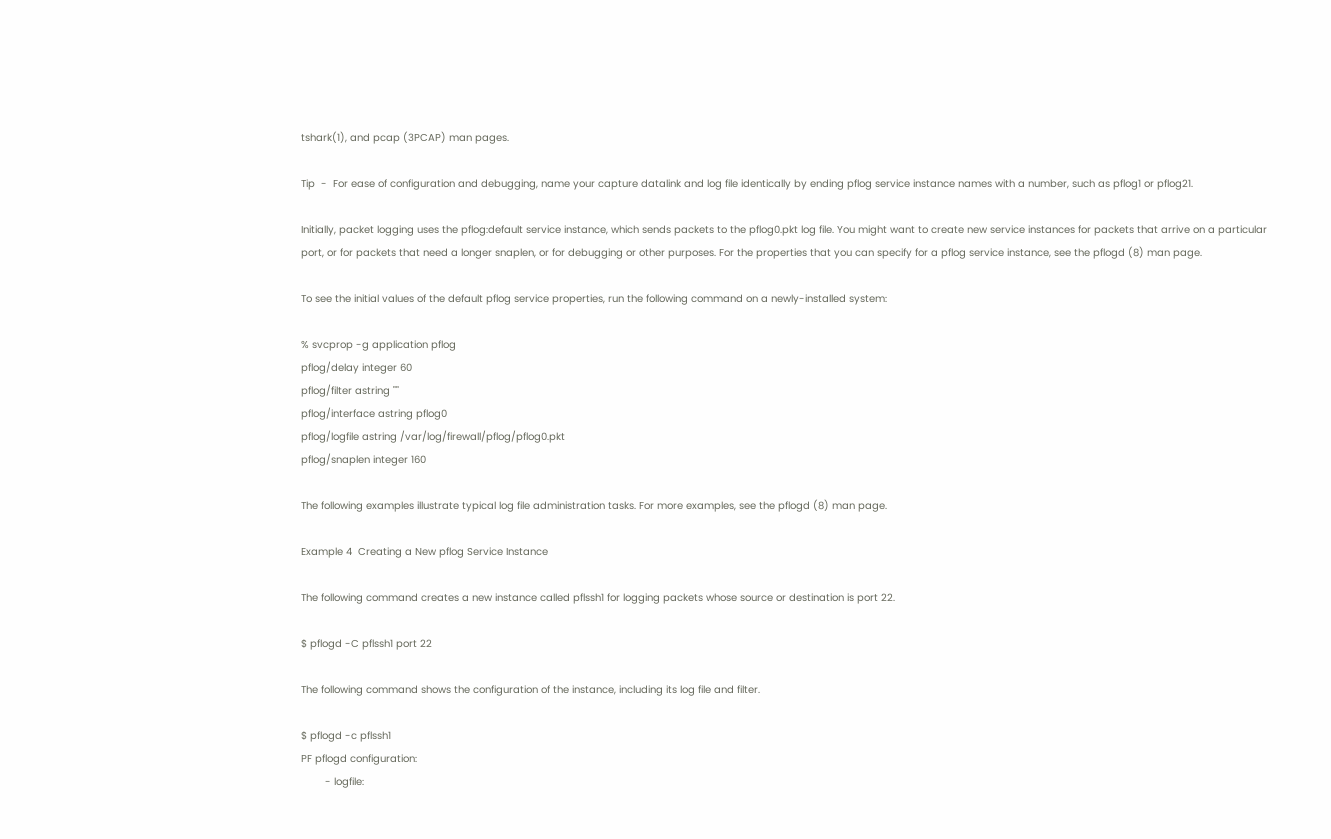tshark(1), and pcap (3PCAP) man pages.

Tip  -  For ease of configuration and debugging, name your capture datalink and log file identically by ending pflog service instance names with a number, such as pflog1 or pflog21.

Initially, packet logging uses the pflog:default service instance, which sends packets to the pflog0.pkt log file. You might want to create new service instances for packets that arrive on a particular port, or for packets that need a longer snaplen, or for debugging or other purposes. For the properties that you can specify for a pflog service instance, see the pflogd (8) man page.

To see the initial values of the default pflog service properties, run the following command on a newly-installed system:

% svcprop -g application pflog
pflog/delay integer 60
pflog/filter astring ""
pflog/interface astring pflog0
pflog/logfile astring /var/log/firewall/pflog/pflog0.pkt
pflog/snaplen integer 160

The following examples illustrate typical log file administration tasks. For more examples, see the pflogd (8) man page.

Example 4  Creating a New pflog Service Instance

The following command creates a new instance called pflssh1 for logging packets whose source or destination is port 22.

$ pflogd -C pflssh1 port 22

The following command shows the configuration of the instance, including its log file and filter.

$ pflogd -c pflssh1
PF pflogd configuration:
        - logfile: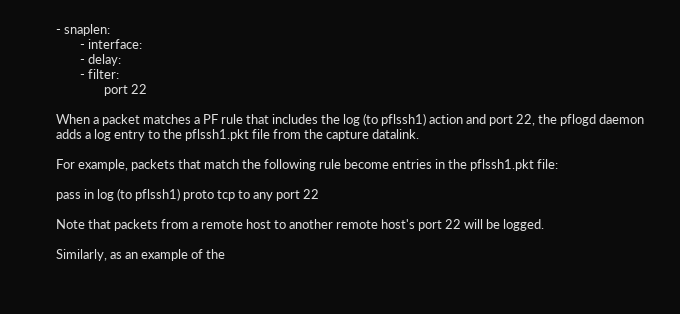- snaplen:
        - interface:
        - delay:
        - filter:
                port 22

When a packet matches a PF rule that includes the log (to pflssh1) action and port 22, the pflogd daemon adds a log entry to the pflssh1.pkt file from the capture datalink.

For example, packets that match the following rule become entries in the pflssh1.pkt file:

pass in log (to pflssh1) proto tcp to any port 22

Note that packets from a remote host to another remote host's port 22 will be logged.

Similarly, as an example of the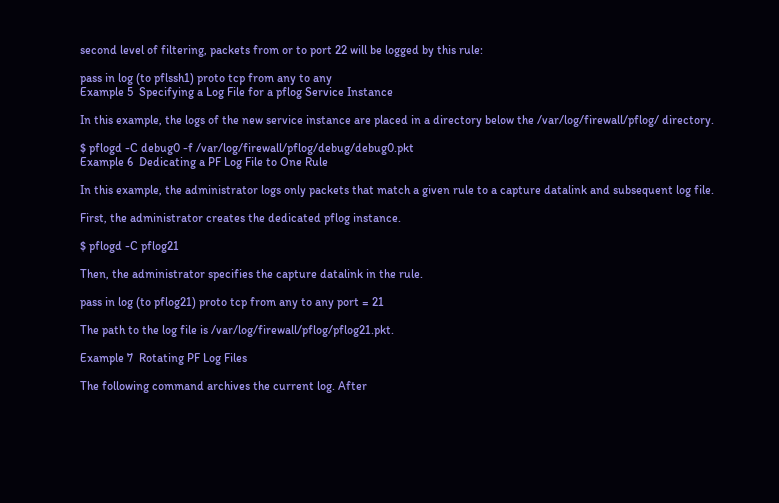second level of filtering, packets from or to port 22 will be logged by this rule:

pass in log (to pflssh1) proto tcp from any to any
Example 5  Specifying a Log File for a pflog Service Instance

In this example, the logs of the new service instance are placed in a directory below the /var/log/firewall/pflog/ directory.

$ pflogd -C debug0 -f /var/log/firewall/pflog/debug/debug0.pkt
Example 6  Dedicating a PF Log File to One Rule

In this example, the administrator logs only packets that match a given rule to a capture datalink and subsequent log file.

First, the administrator creates the dedicated pflog instance.

$ pflogd -C pflog21

Then, the administrator specifies the capture datalink in the rule.

pass in log (to pflog21) proto tcp from any to any port = 21

The path to the log file is /var/log/firewall/pflog/pflog21.pkt.

Example 7  Rotating PF Log Files

The following command archives the current log. After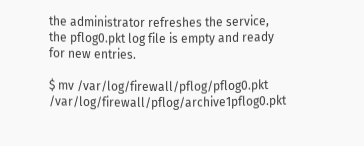the administrator refreshes the service, the pflog0.pkt log file is empty and ready for new entries.

$ mv /var/log/firewall/pflog/pflog0.pkt /var/log/firewall/pflog/archive1pflog0.pkt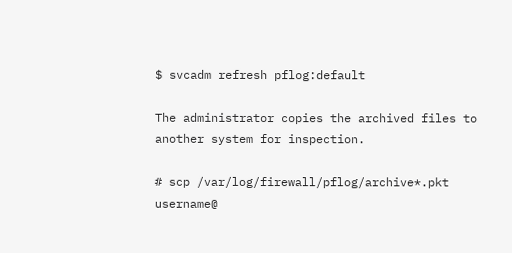$ svcadm refresh pflog:default

The administrator copies the archived files to another system for inspection.

# scp /var/log/firewall/pflog/archive*.pkt username@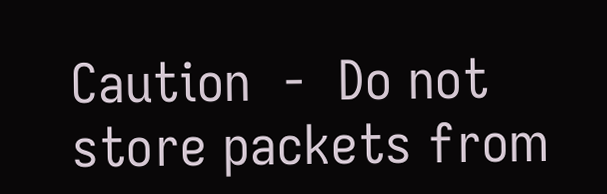Caution  -  Do not store packets from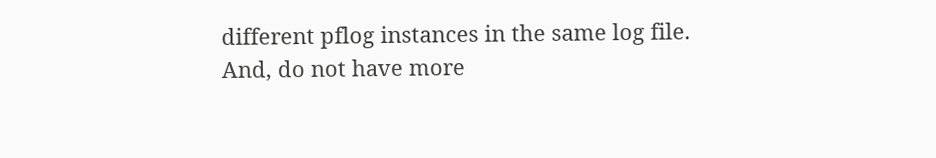different pflog instances in the same log file. And, do not have more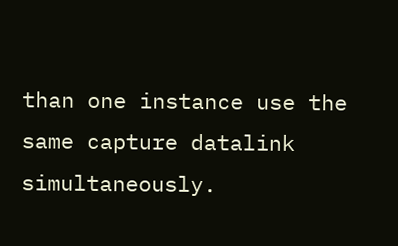than one instance use the same capture datalink simultaneously.